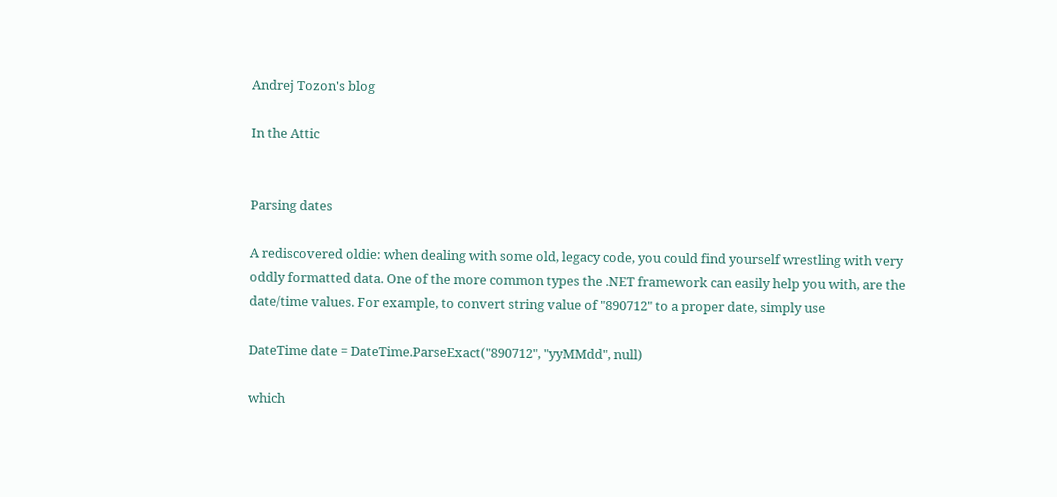Andrej Tozon's blog

In the Attic


Parsing dates

A rediscovered oldie: when dealing with some old, legacy code, you could find yourself wrestling with very oddly formatted data. One of the more common types the .NET framework can easily help you with, are the date/time values. For example, to convert string value of "890712" to a proper date, simply use

DateTime date = DateTime.ParseExact("890712", "yyMMdd", null)

which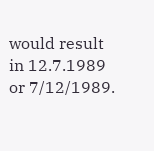would result in 12.7.1989 or 7/12/1989.